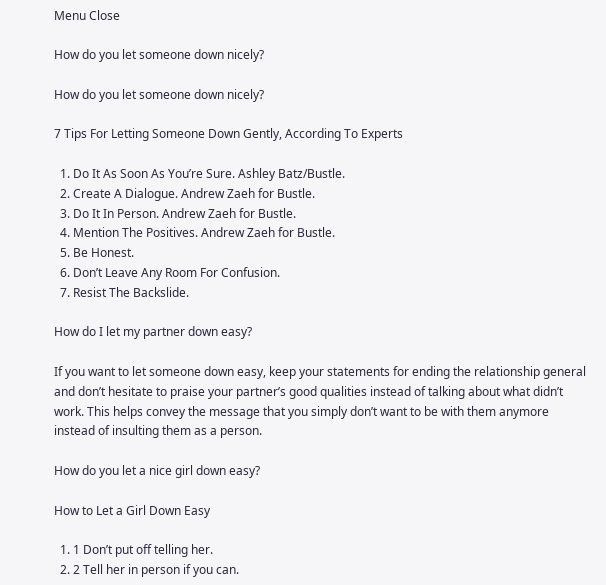Menu Close

How do you let someone down nicely?

How do you let someone down nicely?

7 Tips For Letting Someone Down Gently, According To Experts

  1. Do It As Soon As You’re Sure. Ashley Batz/Bustle.
  2. Create A Dialogue. Andrew Zaeh for Bustle.
  3. Do It In Person. Andrew Zaeh for Bustle.
  4. Mention The Positives. Andrew Zaeh for Bustle.
  5. Be Honest.
  6. Don’t Leave Any Room For Confusion.
  7. Resist The Backslide.

How do I let my partner down easy?

If you want to let someone down easy, keep your statements for ending the relationship general and don’t hesitate to praise your partner’s good qualities instead of talking about what didn’t work. This helps convey the message that you simply don’t want to be with them anymore instead of insulting them as a person.

How do you let a nice girl down easy?

How to Let a Girl Down Easy

  1. 1 Don’t put off telling her.
  2. 2 Tell her in person if you can.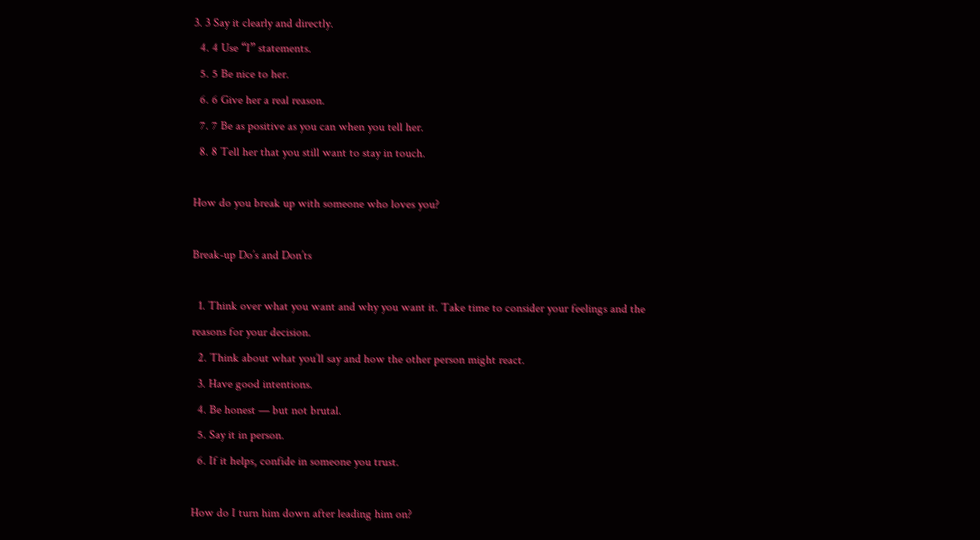3. 3 Say it clearly and directly.
  4. 4 Use “I” statements.
  5. 5 Be nice to her.
  6. 6 Give her a real reason.
  7. 7 Be as positive as you can when you tell her.
  8. 8 Tell her that you still want to stay in touch.

How do you break up with someone who loves you?

Break-up Do’s and Don’ts

  1. Think over what you want and why you want it. Take time to consider your feelings and the reasons for your decision.
  2. Think about what you’ll say and how the other person might react.
  3. Have good intentions.
  4. Be honest — but not brutal.
  5. Say it in person.
  6. If it helps, confide in someone you trust.

How do I turn him down after leading him on?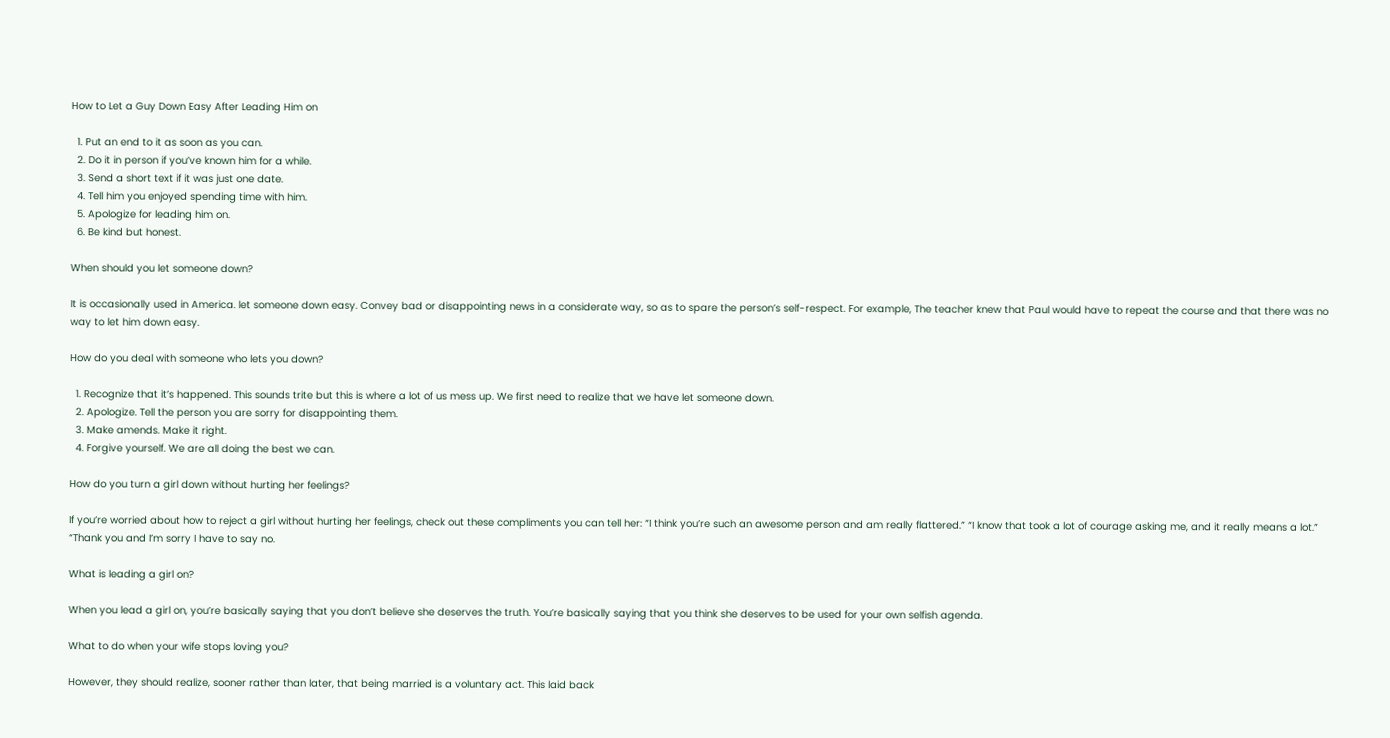How to Let a Guy Down Easy After Leading Him on

  1. Put an end to it as soon as you can.
  2. Do it in person if you’ve known him for a while.
  3. Send a short text if it was just one date.
  4. Tell him you enjoyed spending time with him.
  5. Apologize for leading him on.
  6. Be kind but honest.

When should you let someone down?

It is occasionally used in America. let someone down easy. Convey bad or disappointing news in a considerate way, so as to spare the person’s self-respect. For example, The teacher knew that Paul would have to repeat the course and that there was no way to let him down easy.

How do you deal with someone who lets you down?

  1. Recognize that it’s happened. This sounds trite but this is where a lot of us mess up. We first need to realize that we have let someone down.
  2. Apologize. Tell the person you are sorry for disappointing them.
  3. Make amends. Make it right.
  4. Forgive yourself. We are all doing the best we can.

How do you turn a girl down without hurting her feelings?

If you’re worried about how to reject a girl without hurting her feelings, check out these compliments you can tell her: “I think you’re such an awesome person and am really flattered.” “I know that took a lot of courage asking me, and it really means a lot.” “Thank you and I’m sorry I have to say no.

What is leading a girl on?

When you lead a girl on, you’re basically saying that you don’t believe she deserves the truth. You’re basically saying that you think she deserves to be used for your own selfish agenda.

What to do when your wife stops loving you?

However, they should realize, sooner rather than later, that being married is a voluntary act. This laid back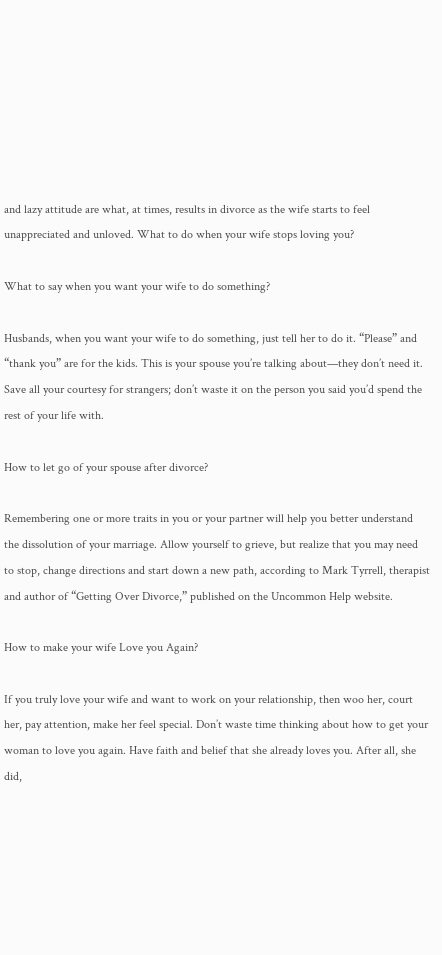and lazy attitude are what, at times, results in divorce as the wife starts to feel unappreciated and unloved. What to do when your wife stops loving you?

What to say when you want your wife to do something?

Husbands, when you want your wife to do something, just tell her to do it. “Please” and “thank you” are for the kids. This is your spouse you’re talking about—they don’t need it. Save all your courtesy for strangers; don’t waste it on the person you said you’d spend the rest of your life with.

How to let go of your spouse after divorce?

Remembering one or more traits in you or your partner will help you better understand the dissolution of your marriage. Allow yourself to grieve, but realize that you may need to stop, change directions and start down a new path, according to Mark Tyrrell, therapist and author of “Getting Over Divorce,” published on the Uncommon Help website.

How to make your wife Love you Again?

If you truly love your wife and want to work on your relationship, then woo her, court her, pay attention, make her feel special. Don’t waste time thinking about how to get your woman to love you again. Have faith and belief that she already loves you. After all, she did,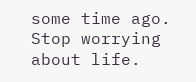some time ago. Stop worrying about life.